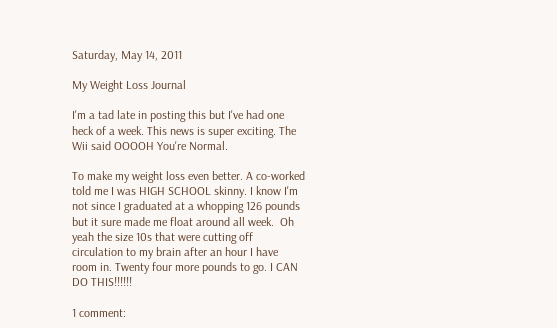Saturday, May 14, 2011

My Weight Loss Journal

I'm a tad late in posting this but I've had one heck of a week. This news is super exciting. The Wii said OOOOH You're Normal.

To make my weight loss even better. A co-worked told me I was HIGH SCHOOL skinny. I know I'm not since I graduated at a whopping 126 pounds but it sure made me float around all week.  Oh yeah the size 10s that were cutting off circulation to my brain after an hour I have room in. Twenty four more pounds to go. I CAN DO THIS!!!!!!

1 comment: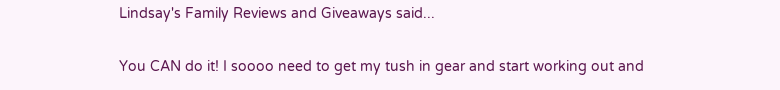Lindsay's Family Reviews and Giveaways said...

You CAN do it! I soooo need to get my tush in gear and start working out and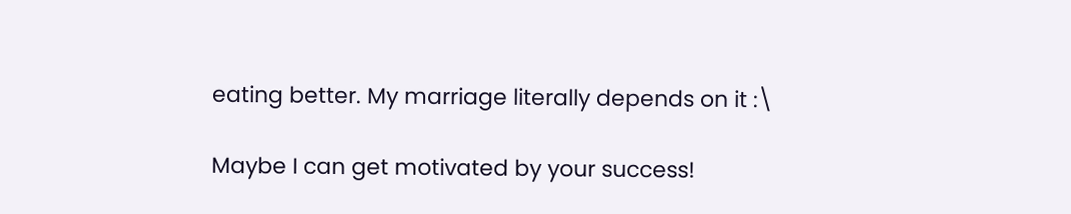eating better. My marriage literally depends on it :\

Maybe I can get motivated by your success!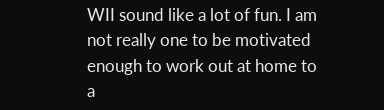WII sound like a lot of fun. I am not really one to be motivated enough to work out at home to a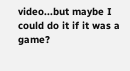video...but maybe I could do it if it was a game?